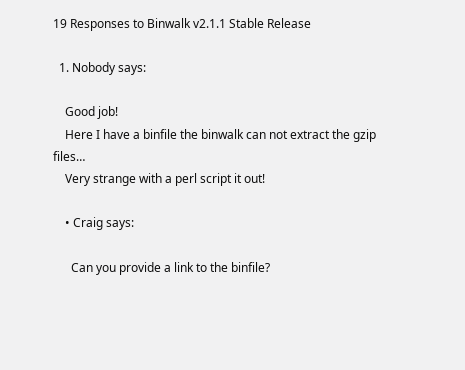19 Responses to Binwalk v2.1.1 Stable Release

  1. Nobody says:

    Good job!
    Here I have a binfile the binwalk can not extract the gzip files…
    Very strange with a perl script it out!

    • Craig says:

      Can you provide a link to the binfile?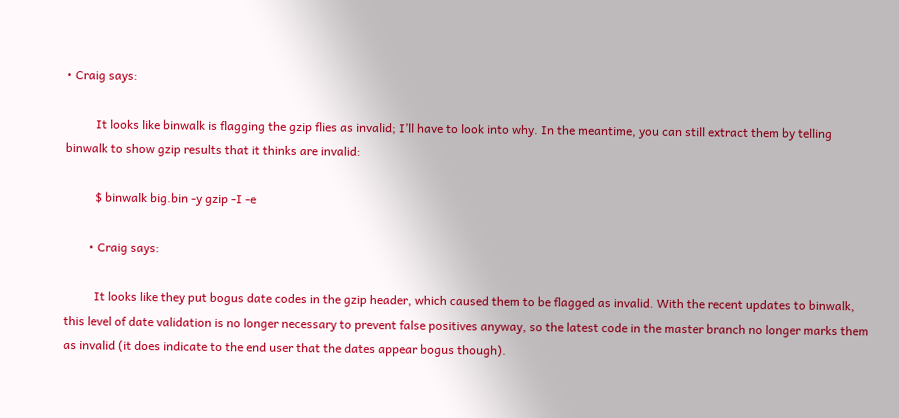• Craig says:

          It looks like binwalk is flagging the gzip flies as invalid; I’ll have to look into why. In the meantime, you can still extract them by telling binwalk to show gzip results that it thinks are invalid:

          $ binwalk big.bin -y gzip -I -e

        • Craig says:

          It looks like they put bogus date codes in the gzip header, which caused them to be flagged as invalid. With the recent updates to binwalk, this level of date validation is no longer necessary to prevent false positives anyway, so the latest code in the master branch no longer marks them as invalid (it does indicate to the end user that the dates appear bogus though).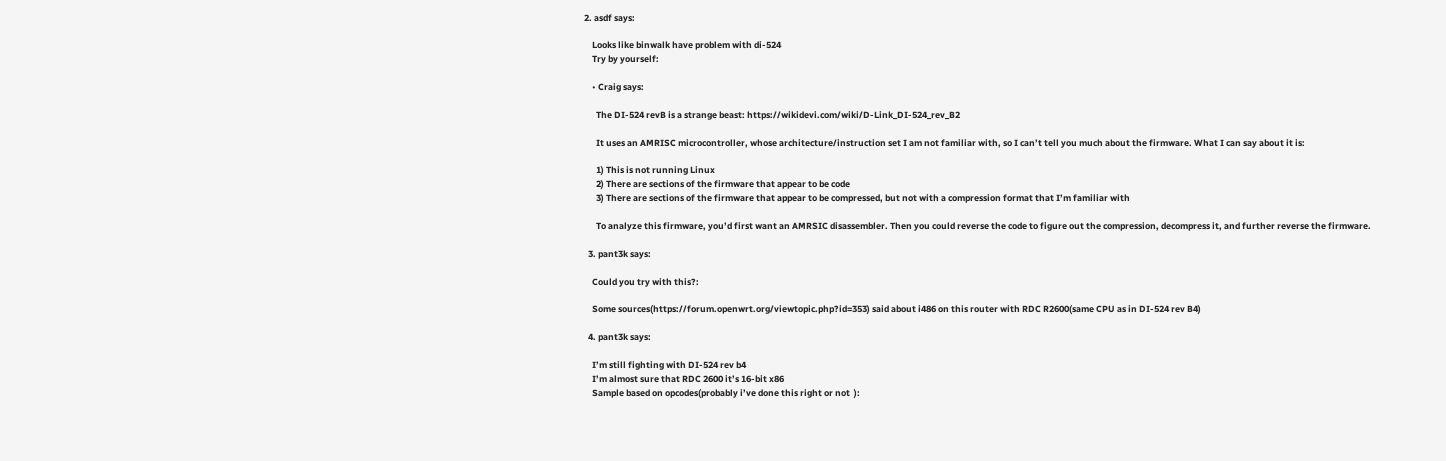2. asdf says:

    Looks like binwalk have problem with di-524
    Try by yourself:

    • Craig says:

      The DI-524 revB is a strange beast: https://wikidevi.com/wiki/D-Link_DI-524_rev_B2

      It uses an AMRISC microcontroller, whose architecture/instruction set I am not familiar with, so I can’t tell you much about the firmware. What I can say about it is:

      1) This is not running Linux
      2) There are sections of the firmware that appear to be code
      3) There are sections of the firmware that appear to be compressed, but not with a compression format that I’m familiar with

      To analyze this firmware, you’d first want an AMRSIC disassembler. Then you could reverse the code to figure out the compression, decompress it, and further reverse the firmware.

  3. pant3k says:

    Could you try with this?:

    Some sources(https://forum.openwrt.org/viewtopic.php?id=353) said about i486 on this router with RDC R2600(same CPU as in DI-524 rev B4)

  4. pant3k says:

    I’m still fighting with DI-524 rev b4
    I’m almost sure that RDC 2600 it’s 16-bit x86
    Sample based on opcodes(probably i’ve done this right or not  ):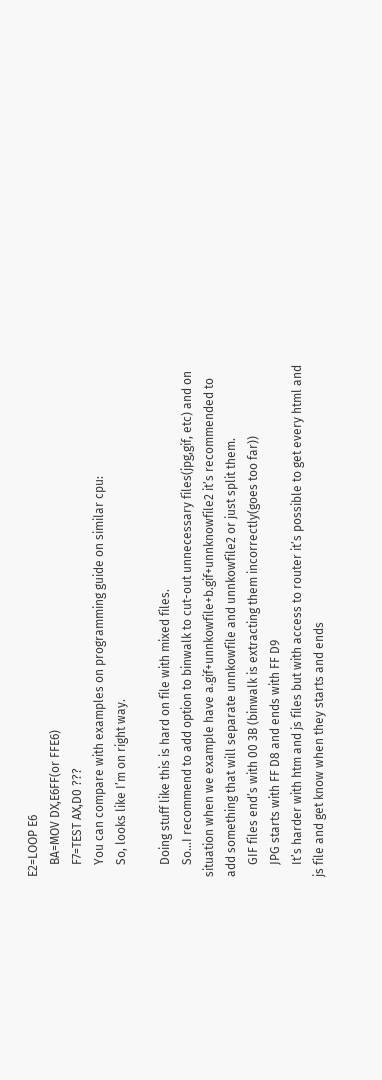E2=LOOP E6
    BA=MOV DX,E6FF(or FFE6)
    F7=TEST AX,D0 ???
    You can compare with examples on programming guide on similar cpu:
    So, looks like I’m on right way.

    Doing stuff like this is hard on file with mixed files.
    So…I recommend to add option to binwalk to cut-out unnecessary files(jpg,gif, etc) and on situation when we example have a.gif+unnkowfile+b.gif+unnknowfile2 it’s recommended to add something that will separate unnkowfile and unnkowfile2 or just split them.
    GIF files end’s with 00 3B (binwalk is extracting them incorrectly(goes too far))
    JPG starts with FF D8 and ends with FF D9
    It’s harder with htm and js files but with access to router it’s possible to get every html and js file and get know when they starts and ends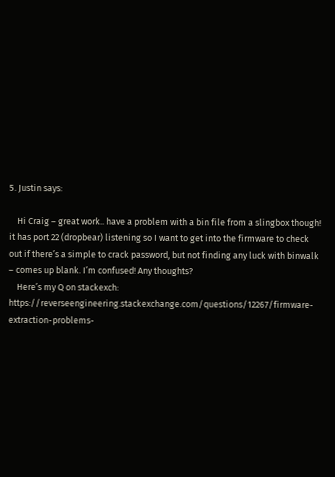5. Justin says:

    Hi Craig – great work.. have a problem with a bin file from a slingbox though! it has port 22 (dropbear) listening so I want to get into the firmware to check out if there’s a simple to crack password, but not finding any luck with binwalk – comes up blank. I’m confused! Any thoughts?
    Here’s my Q on stackexch: https://reverseengineering.stackexchange.com/questions/12267/firmware-extraction-problems-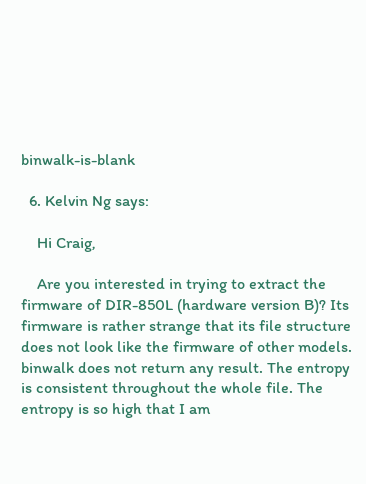binwalk-is-blank

  6. Kelvin Ng says:

    Hi Craig,

    Are you interested in trying to extract the firmware of DIR-850L (hardware version B)? Its firmware is rather strange that its file structure does not look like the firmware of other models. binwalk does not return any result. The entropy is consistent throughout the whole file. The entropy is so high that I am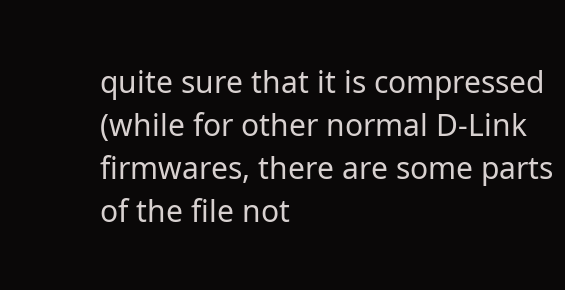quite sure that it is compressed (while for other normal D-Link firmwares, there are some parts of the file not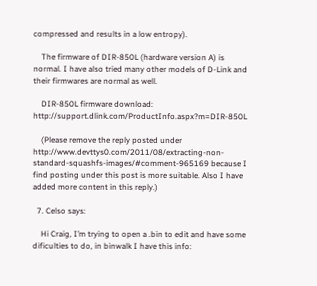compressed and results in a low entropy).

    The firmware of DIR-850L (hardware version A) is normal. I have also tried many other models of D-Link and their firmwares are normal as well.

    DIR-850L firmware download: http://support.dlink.com/ProductInfo.aspx?m=DIR-850L

    (Please remove the reply posted under http://www.devttys0.com/2011/08/extracting-non-standard-squashfs-images/#comment-965169 because I find posting under this post is more suitable. Also I have added more content in this reply.)

  7. Celso says:

    Hi Craig, I’m trying to open a .bin to edit and have some dificulties to do, in binwalk I have this info: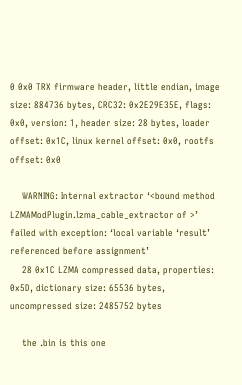0 0x0 TRX firmware header, little endian, image size: 884736 bytes, CRC32: 0x2E29E35E, flags: 0x0, version: 1, header size: 28 bytes, loader offset: 0x1C, linux kernel offset: 0x0, rootfs offset: 0x0

    WARNING: Internal extractor ‘<bound method LZMAModPlugin.lzma_cable_extractor of >’ failed with exception: ‘local variable ‘result’ referenced before assignment’
    28 0x1C LZMA compressed data, properties: 0x5D, dictionary size: 65536 bytes, uncompressed size: 2485752 bytes

    the .bin is this one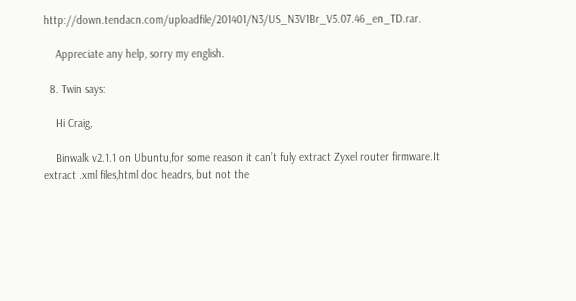http://down.tendacn.com/uploadfile/201401/N3/US_N3V1Br_V5.07.46_en_TD.rar.

    Appreciate any help, sorry my english.

  8. Twin says:

    Hi Craig,

    Binwalk v2.1.1 on Ubuntu,for some reason it can’t fuly extract Zyxel router firmware.It extract .xml files,html doc headrs, but not the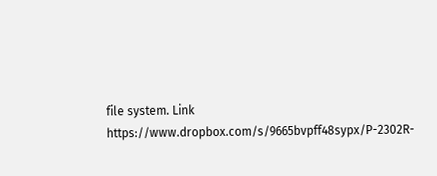file system. Link https://www.dropbox.com/s/9665bvpff48sypx/P-2302R-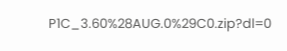P1C_3.60%28AUG.0%29C0.zip?dl=0